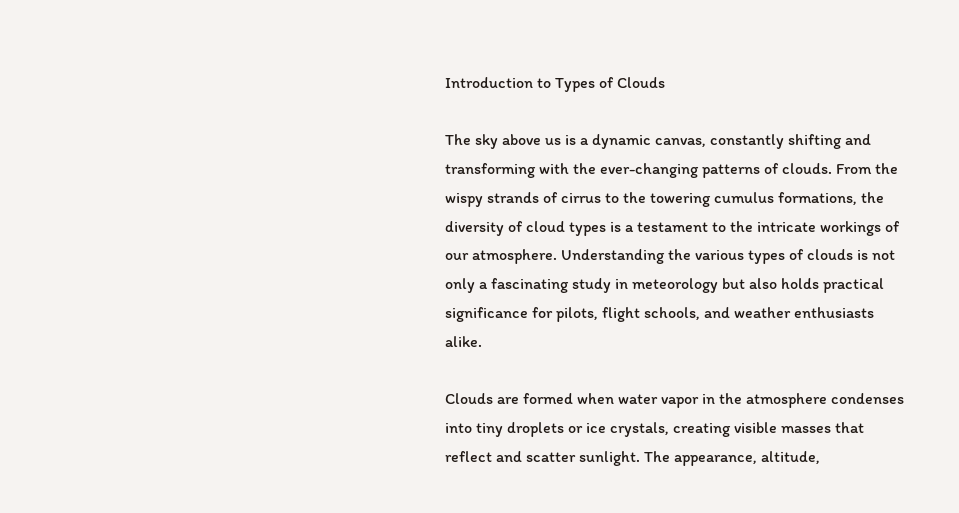Introduction to Types of Clouds

The sky above us is a dynamic canvas, constantly shifting and transforming with the ever-changing patterns of clouds. From the wispy strands of cirrus to the towering cumulus formations, the diversity of cloud types is a testament to the intricate workings of our atmosphere. Understanding the various types of clouds is not only a fascinating study in meteorology but also holds practical significance for pilots, flight schools, and weather enthusiasts alike.

Clouds are formed when water vapor in the atmosphere condenses into tiny droplets or ice crystals, creating visible masses that reflect and scatter sunlight. The appearance, altitude,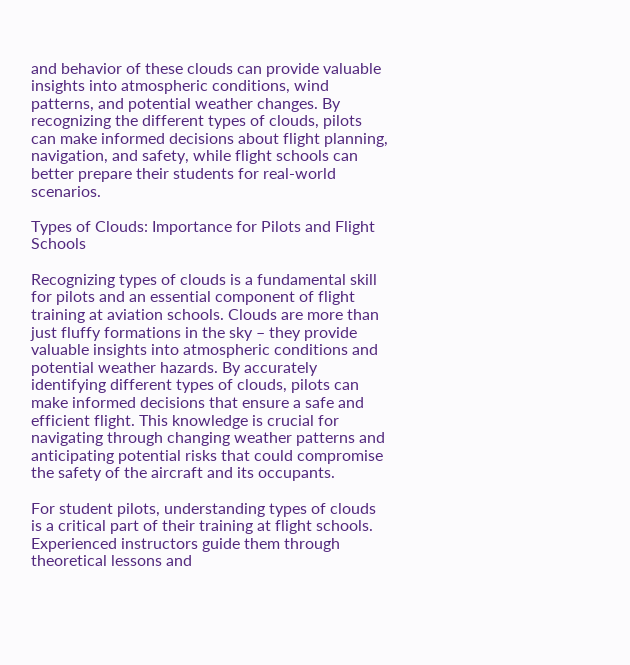and behavior of these clouds can provide valuable insights into atmospheric conditions, wind patterns, and potential weather changes. By recognizing the different types of clouds, pilots can make informed decisions about flight planning, navigation, and safety, while flight schools can better prepare their students for real-world scenarios.

Types of Clouds: Importance for Pilots and Flight Schools

Recognizing types of clouds is a fundamental skill for pilots and an essential component of flight training at aviation schools. Clouds are more than just fluffy formations in the sky – they provide valuable insights into atmospheric conditions and potential weather hazards. By accurately identifying different types of clouds, pilots can make informed decisions that ensure a safe and efficient flight. This knowledge is crucial for navigating through changing weather patterns and anticipating potential risks that could compromise the safety of the aircraft and its occupants.

For student pilots, understanding types of clouds is a critical part of their training at flight schools. Experienced instructors guide them through theoretical lessons and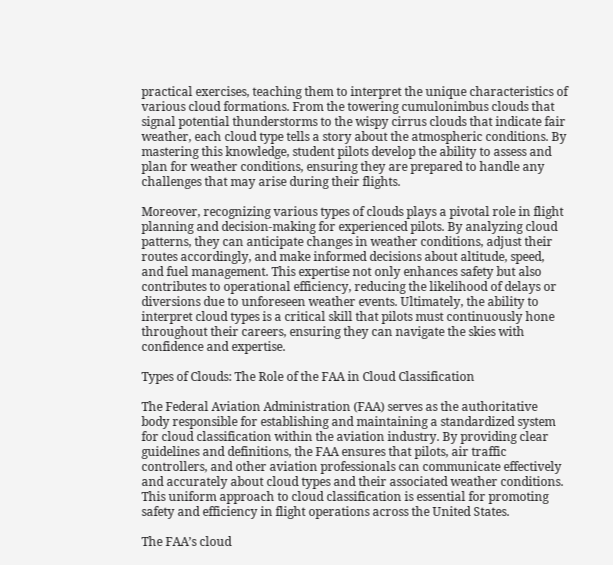practical exercises, teaching them to interpret the unique characteristics of various cloud formations. From the towering cumulonimbus clouds that signal potential thunderstorms to the wispy cirrus clouds that indicate fair weather, each cloud type tells a story about the atmospheric conditions. By mastering this knowledge, student pilots develop the ability to assess and plan for weather conditions, ensuring they are prepared to handle any challenges that may arise during their flights.

Moreover, recognizing various types of clouds plays a pivotal role in flight planning and decision-making for experienced pilots. By analyzing cloud patterns, they can anticipate changes in weather conditions, adjust their routes accordingly, and make informed decisions about altitude, speed, and fuel management. This expertise not only enhances safety but also contributes to operational efficiency, reducing the likelihood of delays or diversions due to unforeseen weather events. Ultimately, the ability to interpret cloud types is a critical skill that pilots must continuously hone throughout their careers, ensuring they can navigate the skies with confidence and expertise.

Types of Clouds: The Role of the FAA in Cloud Classification

The Federal Aviation Administration (FAA) serves as the authoritative body responsible for establishing and maintaining a standardized system for cloud classification within the aviation industry. By providing clear guidelines and definitions, the FAA ensures that pilots, air traffic controllers, and other aviation professionals can communicate effectively and accurately about cloud types and their associated weather conditions. This uniform approach to cloud classification is essential for promoting safety and efficiency in flight operations across the United States.

The FAA’s cloud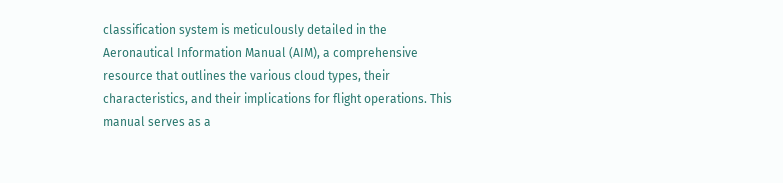classification system is meticulously detailed in the Aeronautical Information Manual (AIM), a comprehensive resource that outlines the various cloud types, their characteristics, and their implications for flight operations. This manual serves as a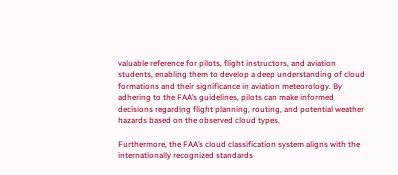valuable reference for pilots, flight instructors, and aviation students, enabling them to develop a deep understanding of cloud formations and their significance in aviation meteorology. By adhering to the FAA’s guidelines, pilots can make informed decisions regarding flight planning, routing, and potential weather hazards based on the observed cloud types.

Furthermore, the FAA’s cloud classification system aligns with the internationally recognized standards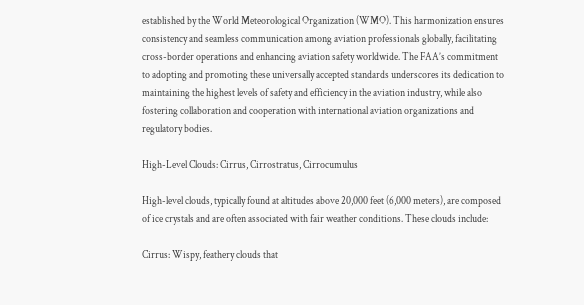established by the World Meteorological Organization (WMO). This harmonization ensures consistency and seamless communication among aviation professionals globally, facilitating cross-border operations and enhancing aviation safety worldwide. The FAA’s commitment to adopting and promoting these universally accepted standards underscores its dedication to maintaining the highest levels of safety and efficiency in the aviation industry, while also fostering collaboration and cooperation with international aviation organizations and regulatory bodies.

High-Level Clouds: Cirrus, Cirrostratus, Cirrocumulus

High-level clouds, typically found at altitudes above 20,000 feet (6,000 meters), are composed of ice crystals and are often associated with fair weather conditions. These clouds include:

Cirrus: Wispy, feathery clouds that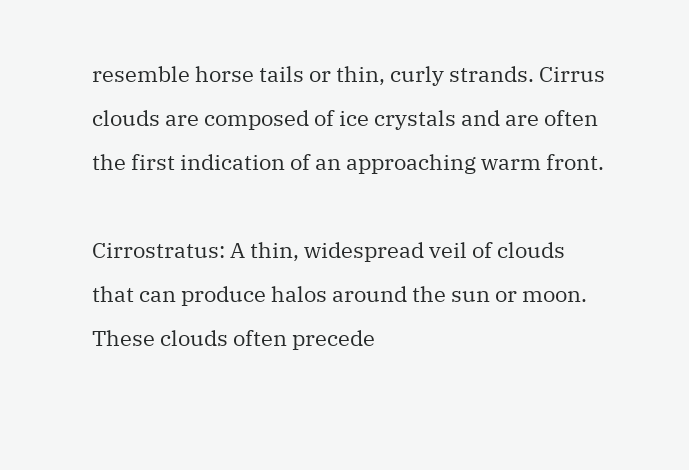resemble horse tails or thin, curly strands. Cirrus clouds are composed of ice crystals and are often the first indication of an approaching warm front.

Cirrostratus: A thin, widespread veil of clouds that can produce halos around the sun or moon. These clouds often precede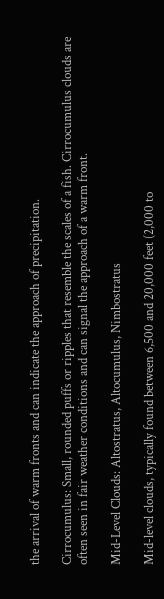the arrival of warm fronts and can indicate the approach of precipitation.

Cirrocumulus: Small, rounded puffs or ripples that resemble the scales of a fish. Cirrocumulus clouds are often seen in fair weather conditions and can signal the approach of a warm front.

Mid-Level Clouds: Altostratus, Altocumulus, Nimbostratus

Mid-level clouds, typically found between 6,500 and 20,000 feet (2,000 to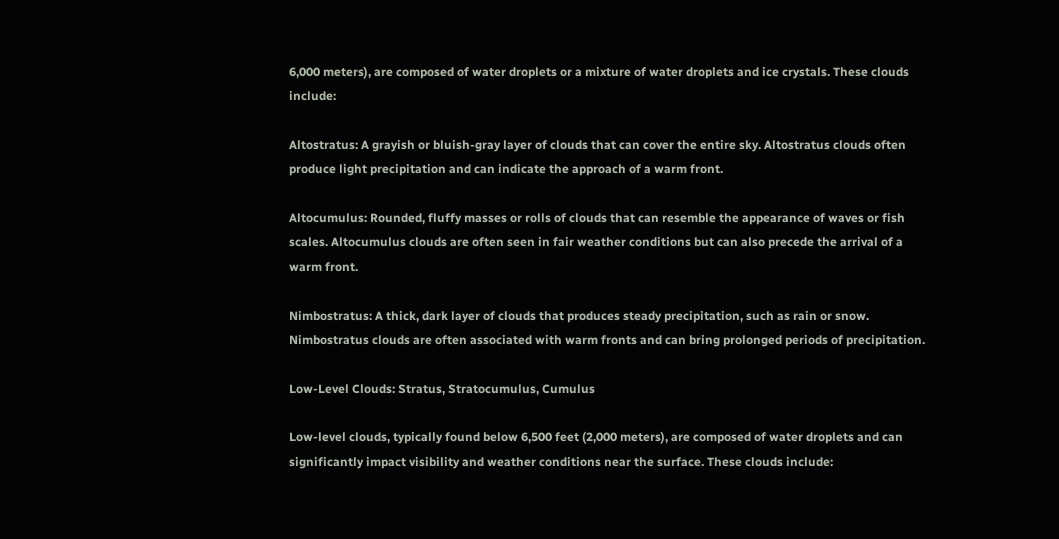6,000 meters), are composed of water droplets or a mixture of water droplets and ice crystals. These clouds include:

Altostratus: A grayish or bluish-gray layer of clouds that can cover the entire sky. Altostratus clouds often produce light precipitation and can indicate the approach of a warm front.

Altocumulus: Rounded, fluffy masses or rolls of clouds that can resemble the appearance of waves or fish scales. Altocumulus clouds are often seen in fair weather conditions but can also precede the arrival of a warm front.

Nimbostratus: A thick, dark layer of clouds that produces steady precipitation, such as rain or snow. Nimbostratus clouds are often associated with warm fronts and can bring prolonged periods of precipitation.

Low-Level Clouds: Stratus, Stratocumulus, Cumulus

Low-level clouds, typically found below 6,500 feet (2,000 meters), are composed of water droplets and can significantly impact visibility and weather conditions near the surface. These clouds include: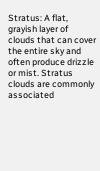Stratus: A flat, grayish layer of clouds that can cover the entire sky and often produce drizzle or mist. Stratus clouds are commonly associated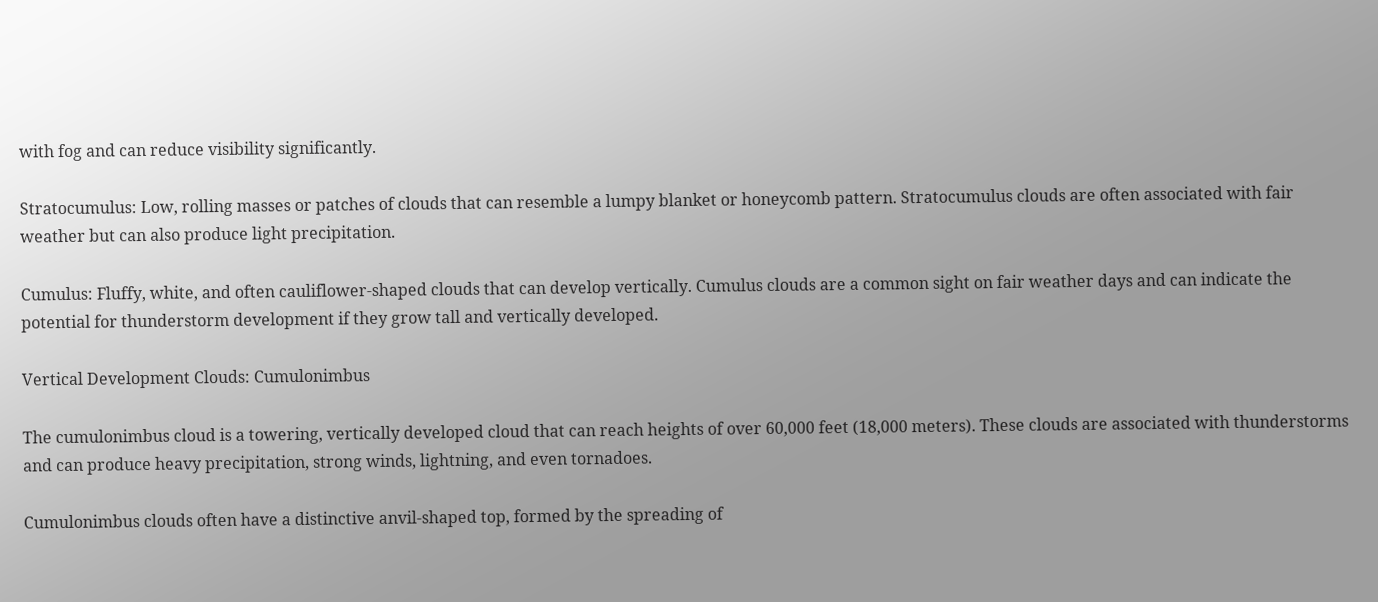with fog and can reduce visibility significantly.

Stratocumulus: Low, rolling masses or patches of clouds that can resemble a lumpy blanket or honeycomb pattern. Stratocumulus clouds are often associated with fair weather but can also produce light precipitation.

Cumulus: Fluffy, white, and often cauliflower-shaped clouds that can develop vertically. Cumulus clouds are a common sight on fair weather days and can indicate the potential for thunderstorm development if they grow tall and vertically developed.

Vertical Development Clouds: Cumulonimbus

The cumulonimbus cloud is a towering, vertically developed cloud that can reach heights of over 60,000 feet (18,000 meters). These clouds are associated with thunderstorms and can produce heavy precipitation, strong winds, lightning, and even tornadoes.

Cumulonimbus clouds often have a distinctive anvil-shaped top, formed by the spreading of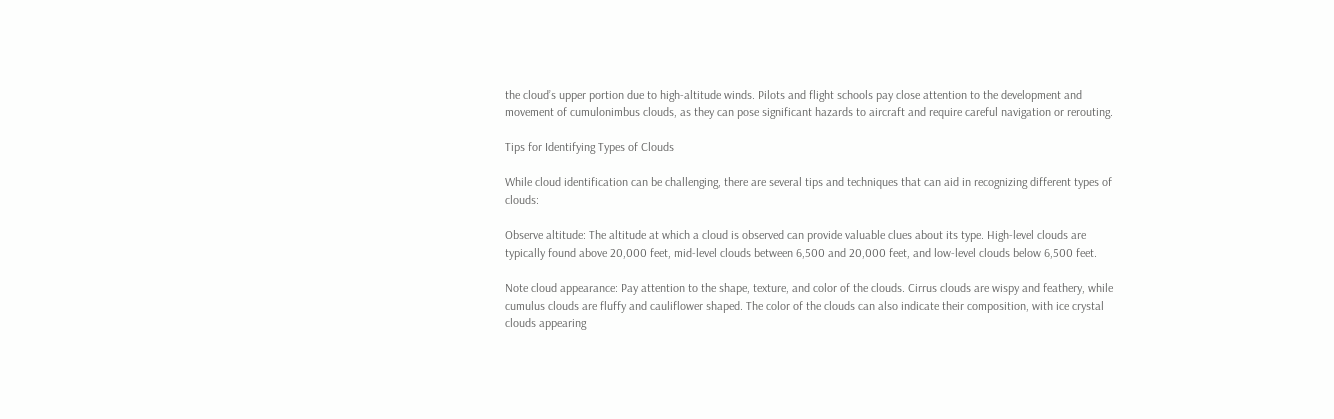the cloud’s upper portion due to high-altitude winds. Pilots and flight schools pay close attention to the development and movement of cumulonimbus clouds, as they can pose significant hazards to aircraft and require careful navigation or rerouting.

Tips for Identifying Types of Clouds

While cloud identification can be challenging, there are several tips and techniques that can aid in recognizing different types of clouds:

Observe altitude: The altitude at which a cloud is observed can provide valuable clues about its type. High-level clouds are typically found above 20,000 feet, mid-level clouds between 6,500 and 20,000 feet, and low-level clouds below 6,500 feet.

Note cloud appearance: Pay attention to the shape, texture, and color of the clouds. Cirrus clouds are wispy and feathery, while cumulus clouds are fluffy and cauliflower shaped. The color of the clouds can also indicate their composition, with ice crystal clouds appearing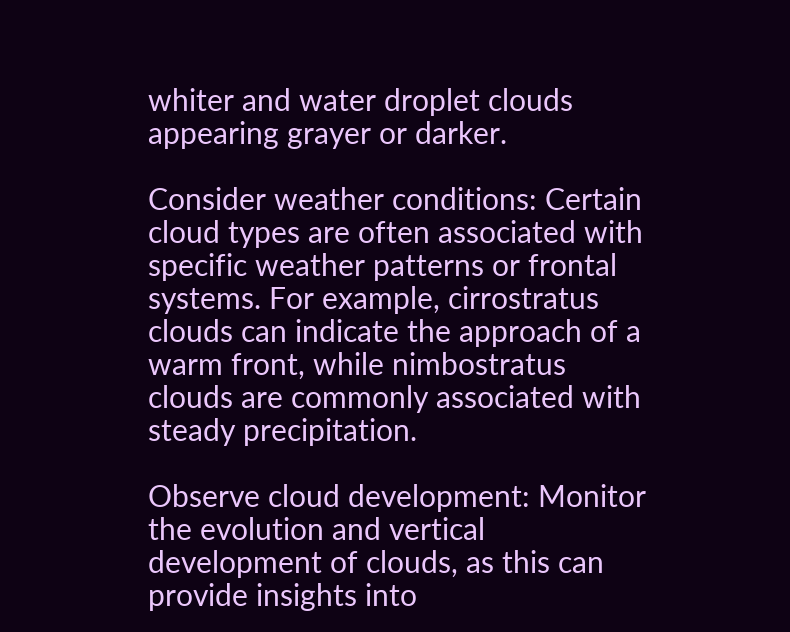whiter and water droplet clouds appearing grayer or darker.

Consider weather conditions: Certain cloud types are often associated with specific weather patterns or frontal systems. For example, cirrostratus clouds can indicate the approach of a warm front, while nimbostratus clouds are commonly associated with steady precipitation.

Observe cloud development: Monitor the evolution and vertical development of clouds, as this can provide insights into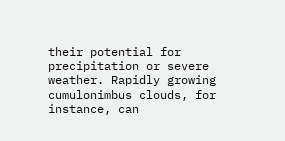their potential for precipitation or severe weather. Rapidly growing cumulonimbus clouds, for instance, can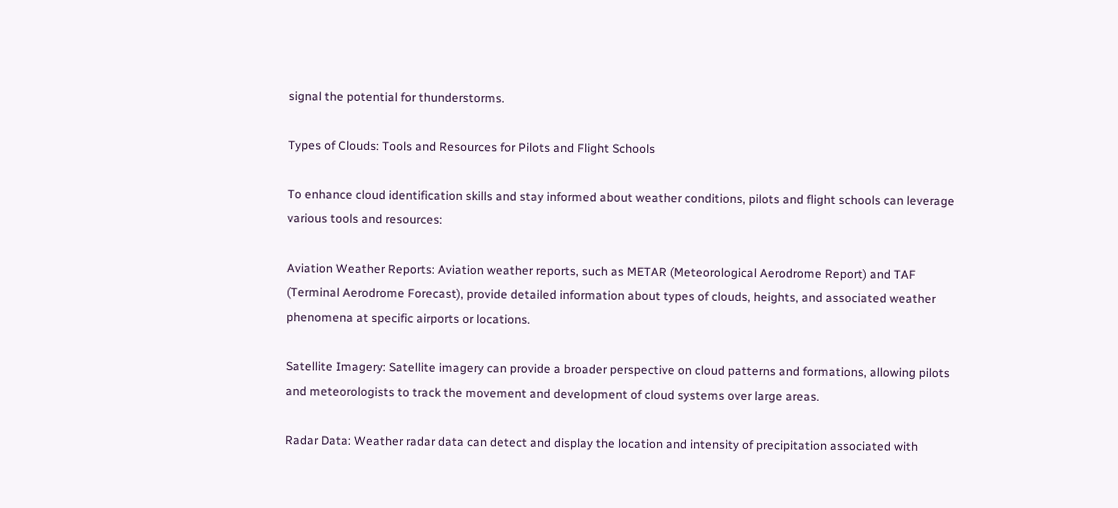signal the potential for thunderstorms.

Types of Clouds: Tools and Resources for Pilots and Flight Schools

To enhance cloud identification skills and stay informed about weather conditions, pilots and flight schools can leverage various tools and resources:

Aviation Weather Reports: Aviation weather reports, such as METAR (Meteorological Aerodrome Report) and TAF (Terminal Aerodrome Forecast), provide detailed information about types of clouds, heights, and associated weather phenomena at specific airports or locations.

Satellite Imagery: Satellite imagery can provide a broader perspective on cloud patterns and formations, allowing pilots and meteorologists to track the movement and development of cloud systems over large areas.

Radar Data: Weather radar data can detect and display the location and intensity of precipitation associated with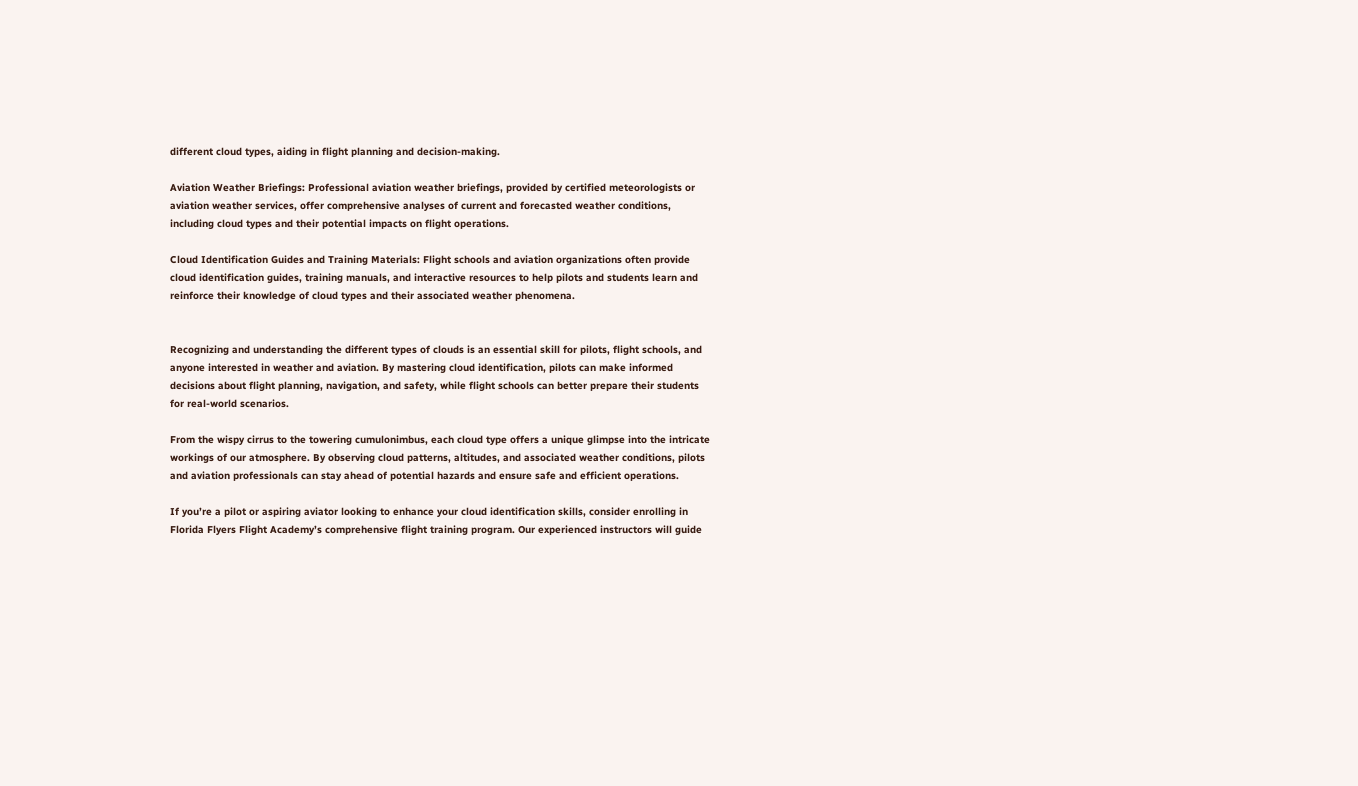different cloud types, aiding in flight planning and decision-making.

Aviation Weather Briefings: Professional aviation weather briefings, provided by certified meteorologists or aviation weather services, offer comprehensive analyses of current and forecasted weather conditions, including cloud types and their potential impacts on flight operations.

Cloud Identification Guides and Training Materials: Flight schools and aviation organizations often provide cloud identification guides, training manuals, and interactive resources to help pilots and students learn and reinforce their knowledge of cloud types and their associated weather phenomena.


Recognizing and understanding the different types of clouds is an essential skill for pilots, flight schools, and anyone interested in weather and aviation. By mastering cloud identification, pilots can make informed decisions about flight planning, navigation, and safety, while flight schools can better prepare their students for real-world scenarios.

From the wispy cirrus to the towering cumulonimbus, each cloud type offers a unique glimpse into the intricate workings of our atmosphere. By observing cloud patterns, altitudes, and associated weather conditions, pilots and aviation professionals can stay ahead of potential hazards and ensure safe and efficient operations.

If you’re a pilot or aspiring aviator looking to enhance your cloud identification skills, consider enrolling in Florida Flyers Flight Academy’s comprehensive flight training program. Our experienced instructors will guide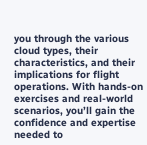you through the various cloud types, their characteristics, and their implications for flight operations. With hands-on exercises and real-world scenarios, you’ll gain the confidence and expertise needed to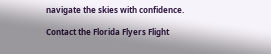navigate the skies with confidence.

Contact the Florida Flyers Flight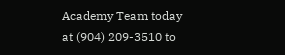Academy Team today at (904) 209-3510 to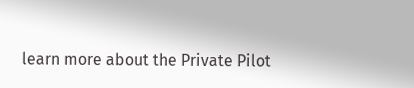learn more about the Private Pilot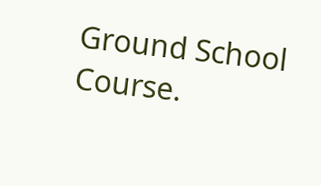Ground School Course.